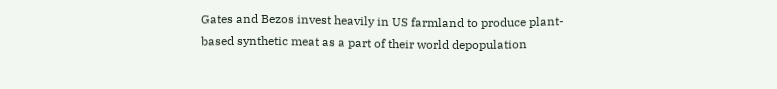Gates and Bezos invest heavily in US farmland to produce plant-based synthetic meat as a part of their world depopulation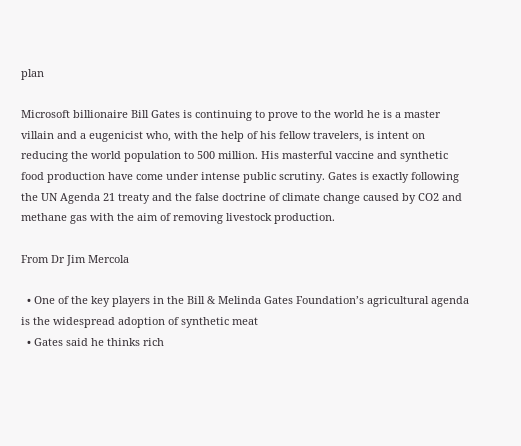plan

Microsoft billionaire Bill Gates is continuing to prove to the world he is a master villain and a eugenicist who, with the help of his fellow travelers, is intent on reducing the world population to 500 million. His masterful vaccine and synthetic food production have come under intense public scrutiny. Gates is exactly following the UN Agenda 21 treaty and the false doctrine of climate change caused by CO2 and methane gas with the aim of removing livestock production.

From Dr Jim Mercola

  • One of the key players in the Bill & Melinda Gates Foundation’s agricultural agenda is the widespread adoption of synthetic meat
  • Gates said he thinks rich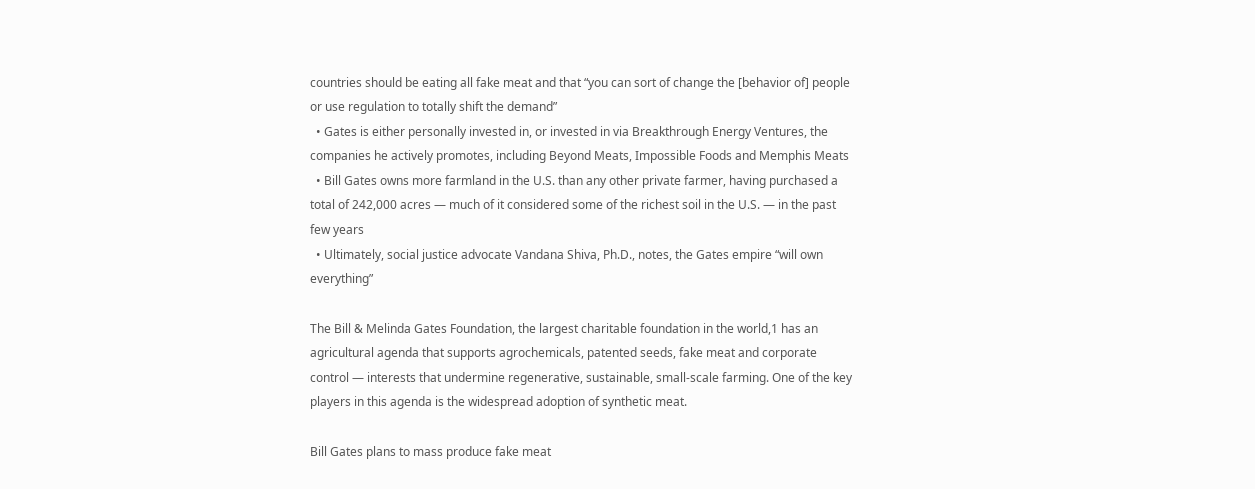countries should be eating all fake meat and that “you can sort of change the [behavior of] people or use regulation to totally shift the demand”
  • Gates is either personally invested in, or invested in via Breakthrough Energy Ventures, the companies he actively promotes, including Beyond Meats, Impossible Foods and Memphis Meats
  • Bill Gates owns more farmland in the U.S. than any other private farmer, having purchased a total of 242,000 acres — much of it considered some of the richest soil in the U.S. — in the past few years
  • Ultimately, social justice advocate Vandana Shiva, Ph.D., notes, the Gates empire “will own everything”

The Bill & Melinda Gates Foundation, the largest charitable foundation in the world,1 has an agricultural agenda that supports agrochemicals, patented seeds, fake meat and corporate control — interests that undermine regenerative, sustainable, small-scale farming. One of the key players in this agenda is the widespread adoption of synthetic meat.

Bill Gates plans to mass produce fake meat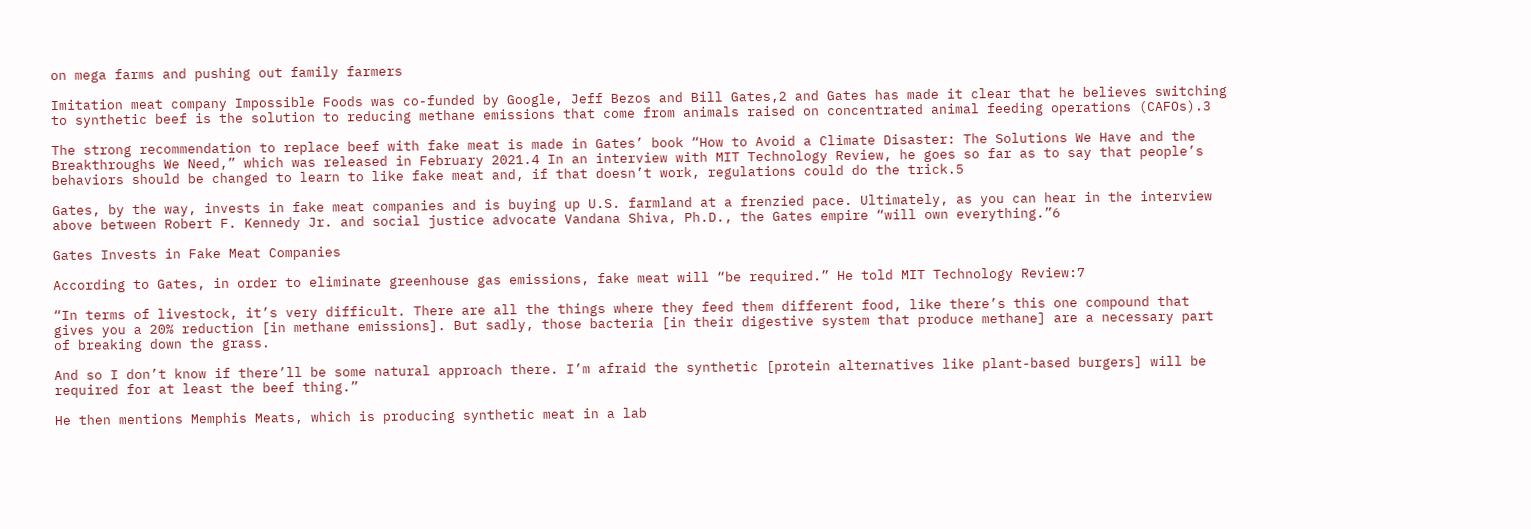on mega farms and pushing out family farmers

Imitation meat company Impossible Foods was co-funded by Google, Jeff Bezos and Bill Gates,2 and Gates has made it clear that he believes switching to synthetic beef is the solution to reducing methane emissions that come from animals raised on concentrated animal feeding operations (CAFOs).3

The strong recommendation to replace beef with fake meat is made in Gates’ book “How to Avoid a Climate Disaster: The Solutions We Have and the Breakthroughs We Need,” which was released in February 2021.4 In an interview with MIT Technology Review, he goes so far as to say that people’s behaviors should be changed to learn to like fake meat and, if that doesn’t work, regulations could do the trick.5

Gates, by the way, invests in fake meat companies and is buying up U.S. farmland at a frenzied pace. Ultimately, as you can hear in the interview above between Robert F. Kennedy Jr. and social justice advocate Vandana Shiva, Ph.D., the Gates empire “will own everything.”6

Gates Invests in Fake Meat Companies

According to Gates, in order to eliminate greenhouse gas emissions, fake meat will “be required.” He told MIT Technology Review:7

“In terms of livestock, it’s very difficult. There are all the things where they feed them different food, like there’s this one compound that gives you a 20% reduction [in methane emissions]. But sadly, those bacteria [in their digestive system that produce methane] are a necessary part of breaking down the grass.

And so I don’t know if there’ll be some natural approach there. I’m afraid the synthetic [protein alternatives like plant-based burgers] will be required for at least the beef thing.”

He then mentions Memphis Meats, which is producing synthetic meat in a lab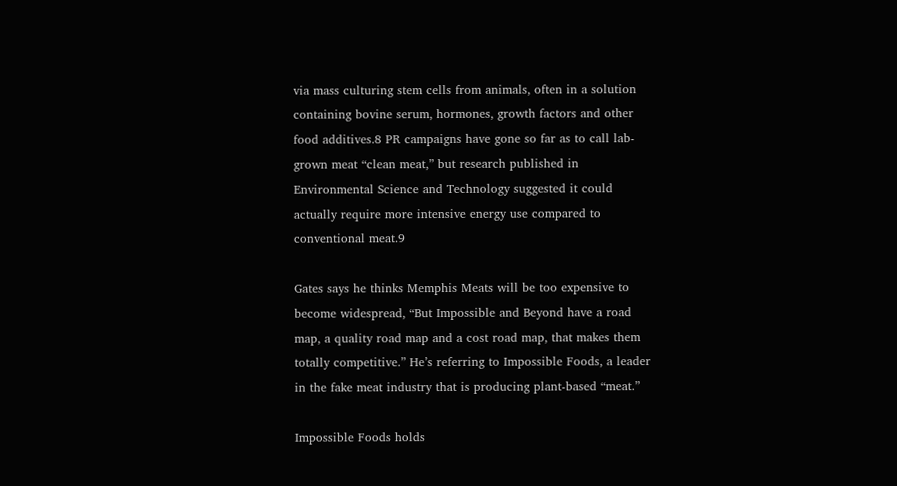via mass culturing stem cells from animals, often in a solution containing bovine serum, hormones, growth factors and other food additives.8 PR campaigns have gone so far as to call lab-grown meat “clean meat,” but research published in Environmental Science and Technology suggested it could actually require more intensive energy use compared to conventional meat.9

Gates says he thinks Memphis Meats will be too expensive to become widespread, “But Impossible and Beyond have a road map, a quality road map and a cost road map, that makes them totally competitive.” He’s referring to Impossible Foods, a leader in the fake meat industry that is producing plant-based “meat.”

Impossible Foods holds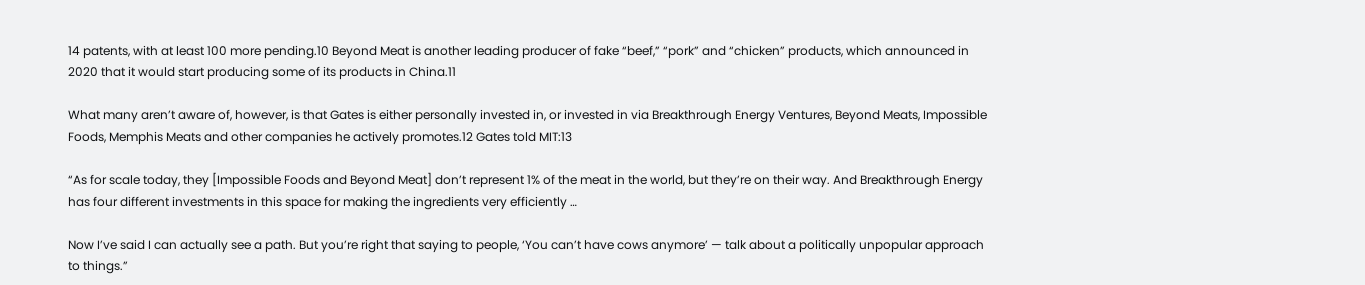14 patents, with at least 100 more pending.10 Beyond Meat is another leading producer of fake “beef,” “pork” and “chicken” products, which announced in 2020 that it would start producing some of its products in China.11

What many aren’t aware of, however, is that Gates is either personally invested in, or invested in via Breakthrough Energy Ventures, Beyond Meats, Impossible Foods, Memphis Meats and other companies he actively promotes.12 Gates told MIT:13

“As for scale today, they [Impossible Foods and Beyond Meat] don’t represent 1% of the meat in the world, but they’re on their way. And Breakthrough Energy has four different investments in this space for making the ingredients very efficiently …

Now I’ve said I can actually see a path. But you’re right that saying to people, ‘You can’t have cows anymore’ — talk about a politically unpopular approach to things.”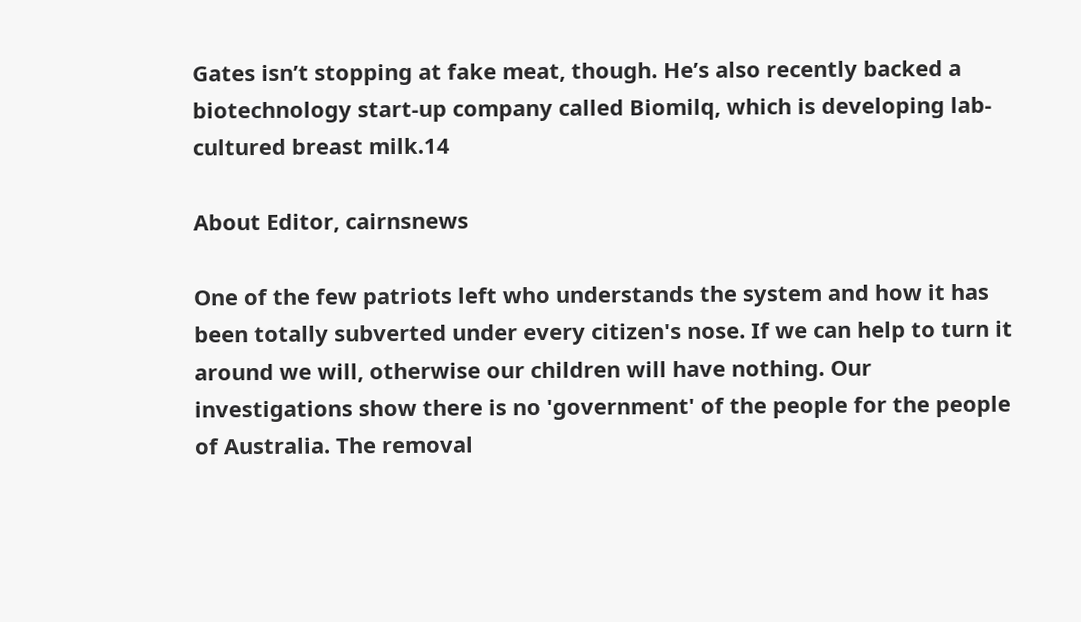Gates isn’t stopping at fake meat, though. He’s also recently backed a biotechnology start-up company called Biomilq, which is developing lab-cultured breast milk.14

About Editor, cairnsnews

One of the few patriots left who understands the system and how it has been totally subverted under every citizen's nose. If we can help to turn it around we will, otherwise our children will have nothing. Our investigations show there is no 'government' of the people for the people of Australia. The removal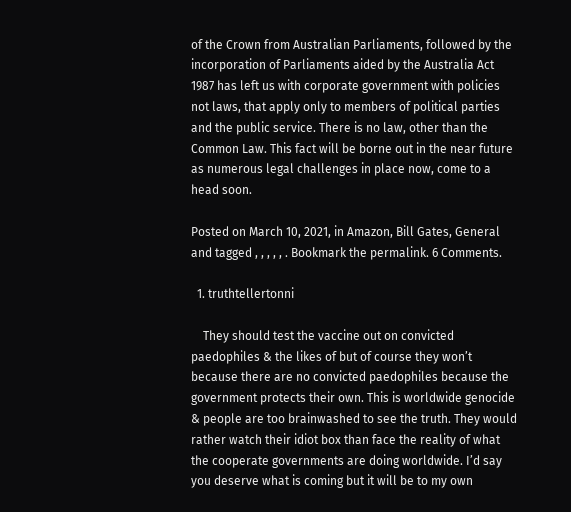of the Crown from Australian Parliaments, followed by the incorporation of Parliaments aided by the Australia Act 1987 has left us with corporate government with policies not laws, that apply only to members of political parties and the public service. There is no law, other than the Common Law. This fact will be borne out in the near future as numerous legal challenges in place now, come to a head soon.

Posted on March 10, 2021, in Amazon, Bill Gates, General and tagged , , , , , . Bookmark the permalink. 6 Comments.

  1. truthtellertonni

    They should test the vaccine out on convicted paedophiles & the likes of but of course they won’t because there are no convicted paedophiles because the government protects their own. This is worldwide genocide & people are too brainwashed to see the truth. They would rather watch their idiot box than face the reality of what the cooperate governments are doing worldwide. I’d say you deserve what is coming but it will be to my own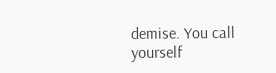demise. You call yourself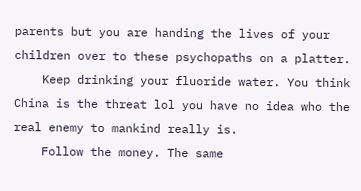parents but you are handing the lives of your children over to these psychopaths on a platter.
    Keep drinking your fluoride water. You think China is the threat lol you have no idea who the real enemy to mankind really is.
    Follow the money. The same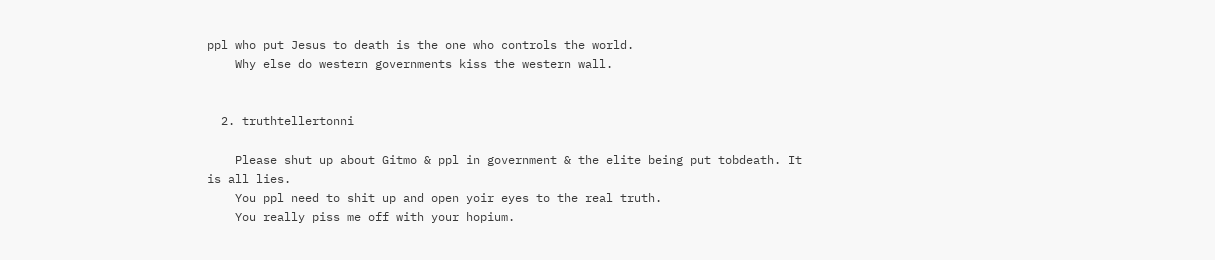ppl who put Jesus to death is the one who controls the world.
    Why else do western governments kiss the western wall.


  2. truthtellertonni

    Please shut up about Gitmo & ppl in government & the elite being put tobdeath. It is all lies.
    You ppl need to shit up and open yoir eyes to the real truth.
    You really piss me off with your hopium.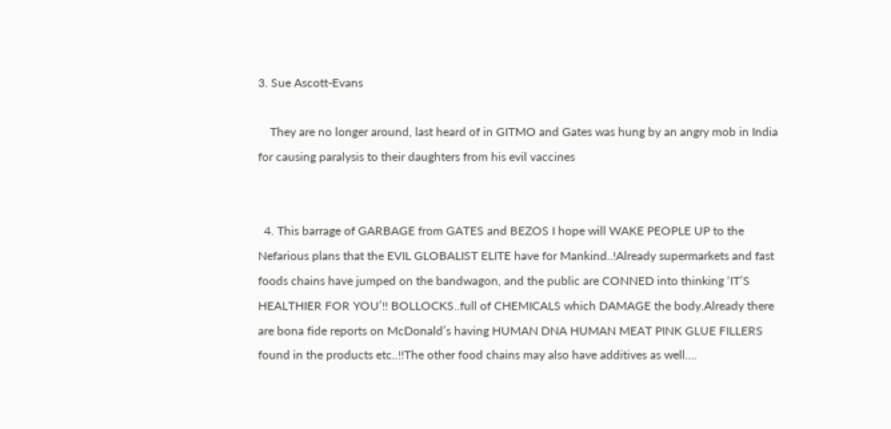3. Sue Ascott-Evans

    They are no longer around, last heard of in GITMO and Gates was hung by an angry mob in India for causing paralysis to their daughters from his evil vaccines


  4. This barrage of GARBAGE from GATES and BEZOS I hope will WAKE PEOPLE UP to the Nefarious plans that the EVIL GLOBALIST ELITE have for Mankind..!Already supermarkets and fast foods chains have jumped on the bandwagon, and the public are CONNED into thinking ‘IT’S HEALTHIER FOR YOU’!! BOLLOCKS..full of CHEMICALS which DAMAGE the body.Already there are bona fide reports on McDonald’s having HUMAN DNA HUMAN MEAT PINK GLUE FILLERS found in the products etc..!!The other food chains may also have additives as well….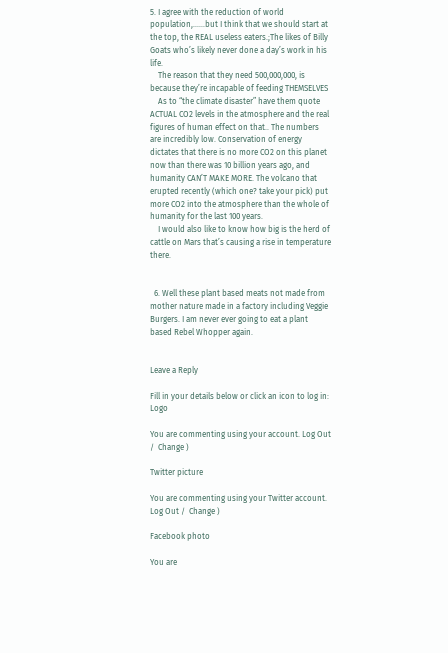5. I agree with the reduction of world population,……but I think that we should start at the top, the REAL useless eaters.;The likes of Billy Goats who’s likely never done a day’s work in his life.
    The reason that they need 500,000,000, is because they’re incapable of feeding THEMSELVES
    As to “the climate disaster” have them quote ACTUAL CO2 levels in the atmosphere and the real figures of human effect on that.. The numbers are incredibly low. Conservation of energy dictates that there is no more CO2 on this planet now than there was 10 billion years ago, and humanity CAN’T MAKE MORE. The volcano that erupted recently (which one? take your pick) put more CO2 into the atmosphere than the whole of humanity for the last 100 years.
    I would also like to know how big is the herd of cattle on Mars that’s causing a rise in temperature there.


  6. Well these plant based meats not made from mother nature made in a factory including Veggie Burgers. I am never ever going to eat a plant based Rebel Whopper again.


Leave a Reply

Fill in your details below or click an icon to log in: Logo

You are commenting using your account. Log Out /  Change )

Twitter picture

You are commenting using your Twitter account. Log Out /  Change )

Facebook photo

You are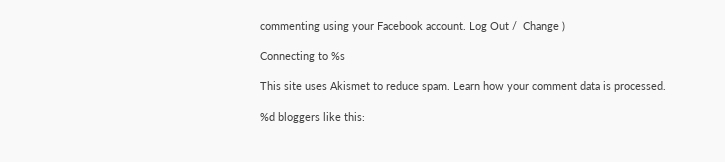commenting using your Facebook account. Log Out /  Change )

Connecting to %s

This site uses Akismet to reduce spam. Learn how your comment data is processed.

%d bloggers like this: